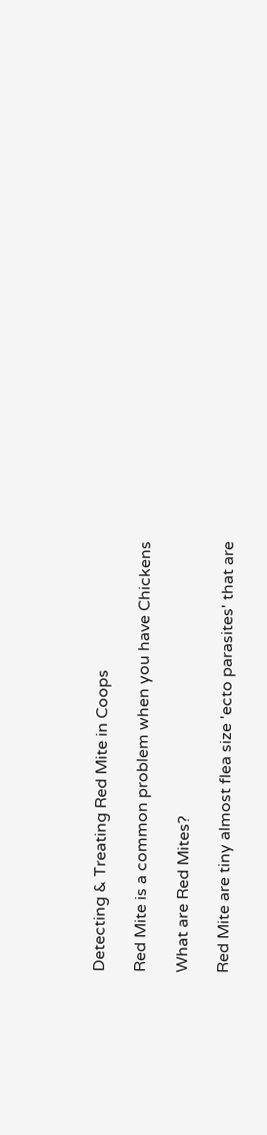Detecting & Treating Red Mite in Coops

Red Mite is a common problem when you have Chickens

What are Red Mites?

Red Mite are tiny almost flea size 'ecto parasites' that are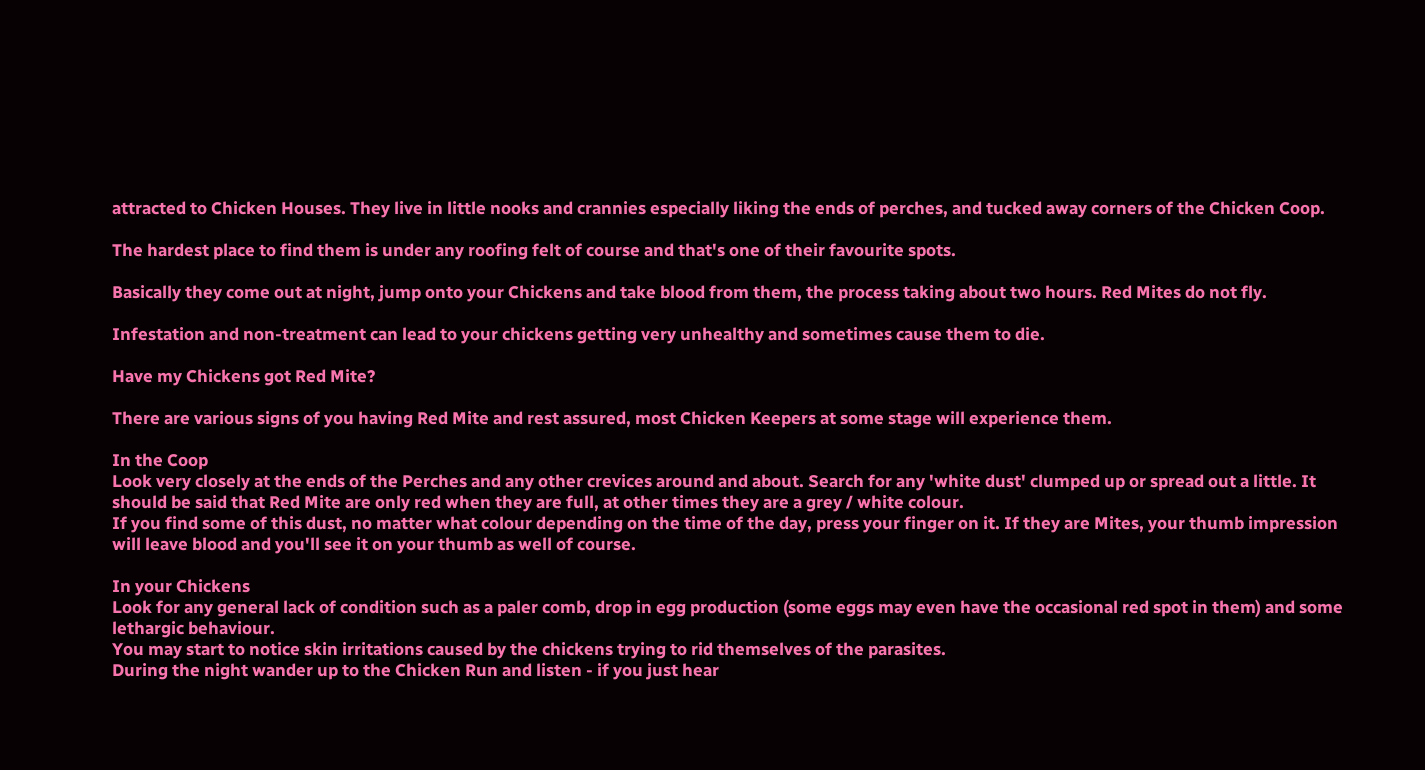attracted to Chicken Houses. They live in little nooks and crannies especially liking the ends of perches, and tucked away corners of the Chicken Coop.

The hardest place to find them is under any roofing felt of course and that's one of their favourite spots.

Basically they come out at night, jump onto your Chickens and take blood from them, the process taking about two hours. Red Mites do not fly.

Infestation and non-treatment can lead to your chickens getting very unhealthy and sometimes cause them to die.

Have my Chickens got Red Mite?

There are various signs of you having Red Mite and rest assured, most Chicken Keepers at some stage will experience them.

In the Coop
Look very closely at the ends of the Perches and any other crevices around and about. Search for any 'white dust' clumped up or spread out a little. It should be said that Red Mite are only red when they are full, at other times they are a grey / white colour.
If you find some of this dust, no matter what colour depending on the time of the day, press your finger on it. If they are Mites, your thumb impression will leave blood and you'll see it on your thumb as well of course.

In your Chickens
Look for any general lack of condition such as a paler comb, drop in egg production (some eggs may even have the occasional red spot in them) and some lethargic behaviour.
You may start to notice skin irritations caused by the chickens trying to rid themselves of the parasites.
During the night wander up to the Chicken Run and listen - if you just hear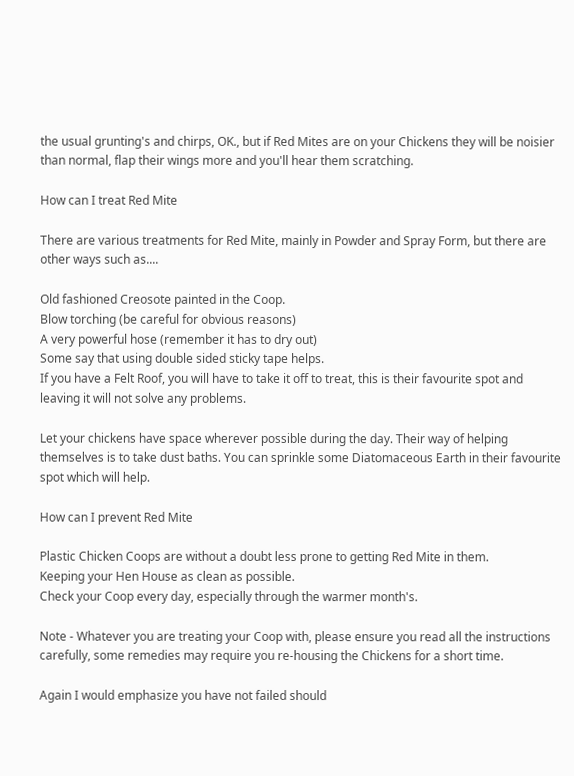the usual grunting's and chirps, OK., but if Red Mites are on your Chickens they will be noisier than normal, flap their wings more and you'll hear them scratching.

How can I treat Red Mite

There are various treatments for Red Mite, mainly in Powder and Spray Form, but there are other ways such as....

Old fashioned Creosote painted in the Coop.
Blow torching (be careful for obvious reasons)
A very powerful hose (remember it has to dry out)
Some say that using double sided sticky tape helps.
If you have a Felt Roof, you will have to take it off to treat, this is their favourite spot and leaving it will not solve any problems.

Let your chickens have space wherever possible during the day. Their way of helping themselves is to take dust baths. You can sprinkle some Diatomaceous Earth in their favourite spot which will help.

How can I prevent Red Mite

Plastic Chicken Coops are without a doubt less prone to getting Red Mite in them.
Keeping your Hen House as clean as possible.
Check your Coop every day, especially through the warmer month's.

Note - Whatever you are treating your Coop with, please ensure you read all the instructions carefully, some remedies may require you re-housing the Chickens for a short time.

Again I would emphasize you have not failed should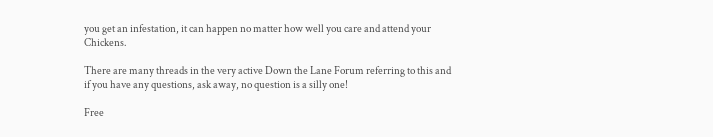you get an infestation, it can happen no matter how well you care and attend your Chickens.

There are many threads in the very active Down the Lane Forum referring to this and if you have any questions, ask away, no question is a silly one!

Free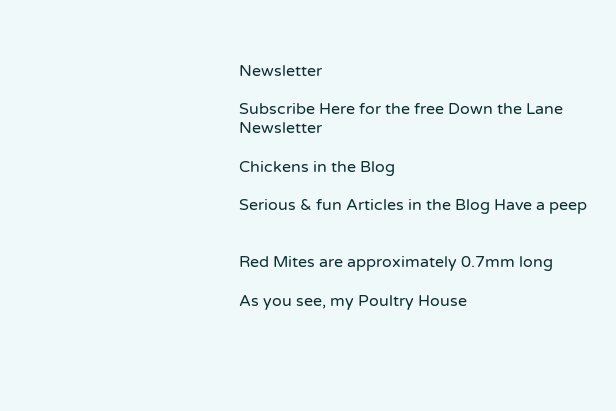Newsletter

Subscribe Here for the free Down the Lane Newsletter

Chickens in the Blog

Serious & fun Articles in the Blog Have a peep


Red Mites are approximately 0.7mm long

As you see, my Poultry House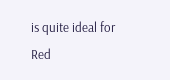is quite ideal for Red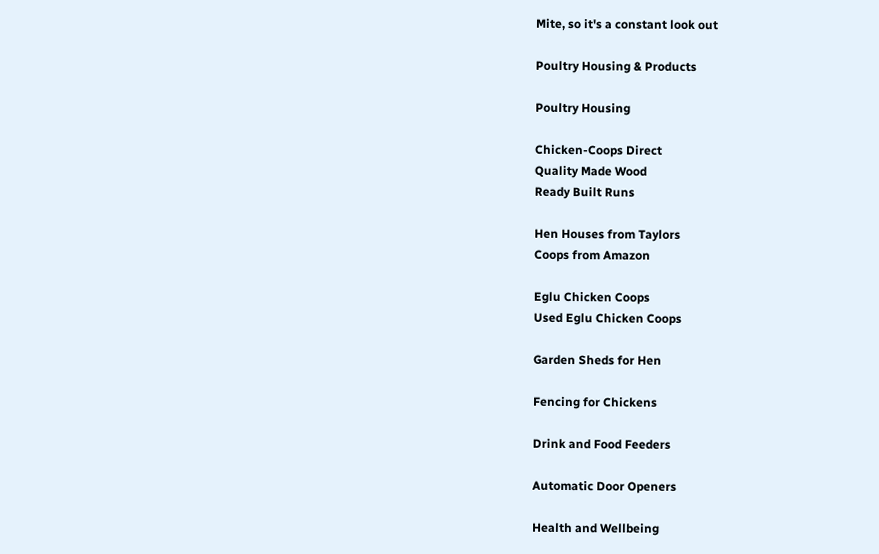Mite, so it's a constant look out

Poultry Housing & Products

Poultry Housing

Chicken-Coops Direct
Quality Made Wood
Ready Built Runs

Hen Houses from Taylors
Coops from Amazon

Eglu Chicken Coops
Used Eglu Chicken Coops

Garden Sheds for Hen

Fencing for Chickens

Drink and Food Feeders

Automatic Door Openers

Health and Wellbeing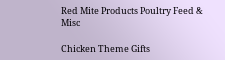Red Mite Products Poultry Feed & Misc

Chicken Theme Gifts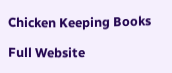Chicken Keeping Books

Full Website